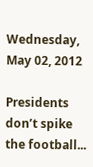Wednesday, May 02, 2012

Presidents don’t spike the football...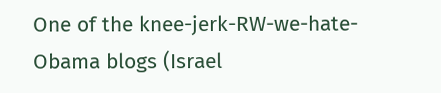One of the knee-jerk-RW-we-hate-Obama blogs (Israel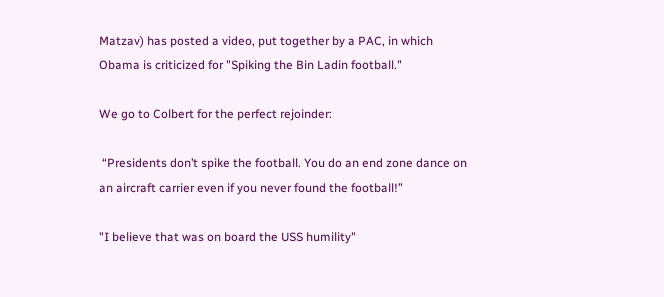Matzav) has posted a video, put together by a PAC, in which Obama is criticized for "Spiking the Bin Ladin football."

We go to Colbert for the perfect rejoinder:

 “Presidents don’t spike the football. You do an end zone dance on an aircraft carrier even if you never found the football!”

"I believe that was on board the USS humility"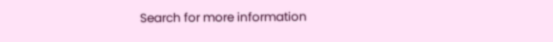Search for more information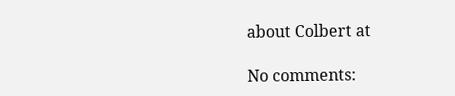about Colbert at

No comments: